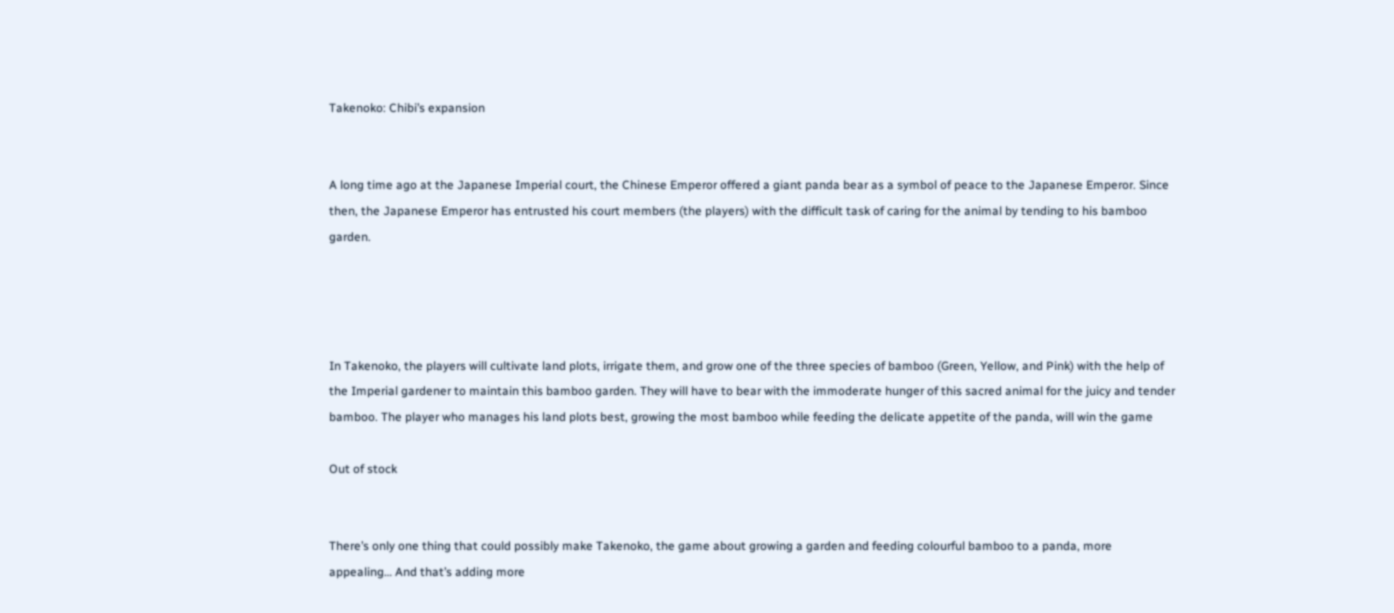Takenoko: Chibi’s expansion


A long time ago at the Japanese Imperial court, the Chinese Emperor offered a giant panda bear as a symbol of peace to the Japanese Emperor. Since then, the Japanese Emperor has entrusted his court members (the players) with the difficult task of caring for the animal by tending to his bamboo garden.




In Takenoko, the players will cultivate land plots, irrigate them, and grow one of the three species of bamboo (Green, Yellow, and Pink) with the help of the Imperial gardener to maintain this bamboo garden. They will have to bear with the immoderate hunger of this sacred animal for the juicy and tender bamboo. The player who manages his land plots best, growing the most bamboo while feeding the delicate appetite of the panda, will win the game

Out of stock


There’s only one thing that could possibly make Takenoko, the game about growing a garden and feeding colourful bamboo to a panda, more appealing… And that’s adding more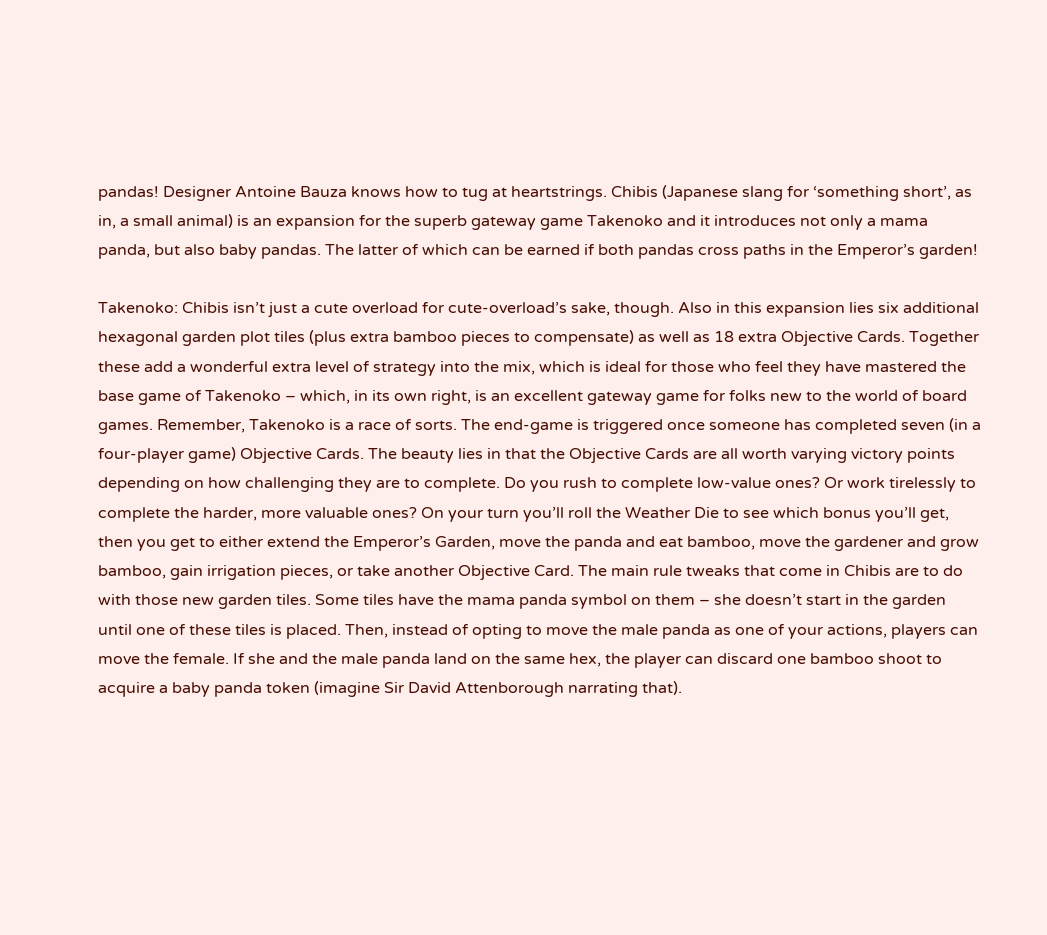pandas! Designer Antoine Bauza knows how to tug at heartstrings. Chibis (Japanese slang for ‘something short’, as in, a small animal) is an expansion for the superb gateway game Takenoko and it introduces not only a mama panda, but also baby pandas. The latter of which can be earned if both pandas cross paths in the Emperor’s garden!

Takenoko: Chibis isn’t just a cute overload for cute-overload’s sake, though. Also in this expansion lies six additional hexagonal garden plot tiles (plus extra bamboo pieces to compensate) as well as 18 extra Objective Cards. Together these add a wonderful extra level of strategy into the mix, which is ideal for those who feel they have mastered the base game of Takenoko – which, in its own right, is an excellent gateway game for folks new to the world of board games. Remember, Takenoko is a race of sorts. The end-game is triggered once someone has completed seven (in a four-player game) Objective Cards. The beauty lies in that the Objective Cards are all worth varying victory points depending on how challenging they are to complete. Do you rush to complete low-value ones? Or work tirelessly to complete the harder, more valuable ones? On your turn you’ll roll the Weather Die to see which bonus you’ll get, then you get to either extend the Emperor’s Garden, move the panda and eat bamboo, move the gardener and grow bamboo, gain irrigation pieces, or take another Objective Card. The main rule tweaks that come in Chibis are to do with those new garden tiles. Some tiles have the mama panda symbol on them – she doesn’t start in the garden until one of these tiles is placed. Then, instead of opting to move the male panda as one of your actions, players can move the female. If she and the male panda land on the same hex, the player can discard one bamboo shoot to acquire a baby panda token (imagine Sir David Attenborough narrating that).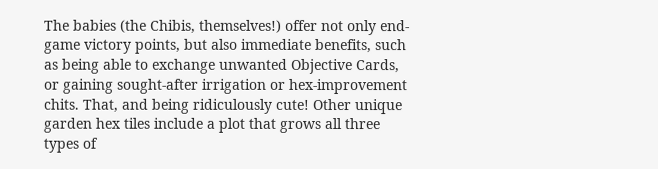The babies (the Chibis, themselves!) offer not only end-game victory points, but also immediate benefits, such as being able to exchange unwanted Objective Cards, or gaining sought-after irrigation or hex-improvement chits. That, and being ridiculously cute! Other unique garden hex tiles include a plot that grows all three types of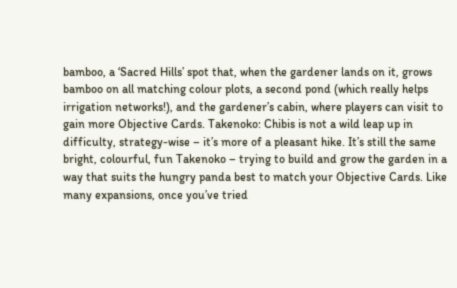bamboo, a ‘Sacred Hills’ spot that, when the gardener lands on it, grows bamboo on all matching colour plots, a second pond (which really helps irrigation networks!), and the gardener’s cabin, where players can visit to gain more Objective Cards. Takenoko: Chibis is not a wild leap up in difficulty, strategy-wise – it’s more of a pleasant hike. It’s still the same bright, colourful, fun Takenoko – trying to build and grow the garden in a way that suits the hungry panda best to match your Objective Cards. Like many expansions, once you’ve tried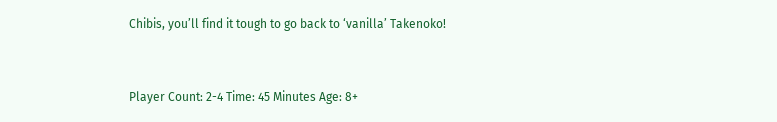Chibis, you’ll find it tough to go back to ‘vanilla’ Takenoko!


Player Count: 2-4 Time: 45 Minutes Age: 8+